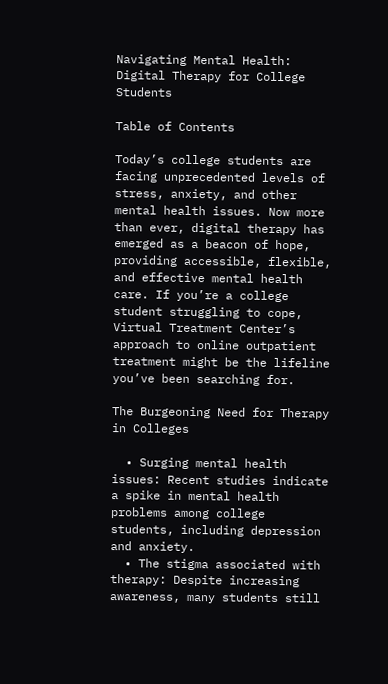Navigating Mental Health: Digital Therapy for College Students

Table of Contents

Today’s college students are facing unprecedented levels of stress, anxiety, and other mental health issues. Now more than ever, digital therapy has emerged as a beacon of hope, providing accessible, flexible, and effective mental health care. If you’re a college student struggling to cope, Virtual Treatment Center’s approach to online outpatient treatment might be the lifeline you’ve been searching for.

The Burgeoning Need for Therapy in Colleges

  • Surging mental health issues: Recent studies indicate a spike in mental health problems among college students, including depression and anxiety.
  • The stigma associated with therapy: Despite increasing awareness, many students still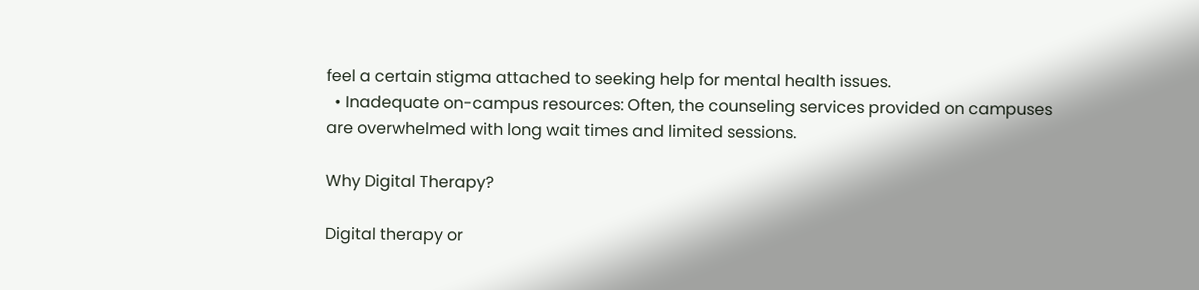feel a certain stigma attached to seeking help for mental health issues.
  • Inadequate on-campus resources: Often, the counseling services provided on campuses are overwhelmed with long wait times and limited sessions.

Why Digital Therapy?

Digital therapy or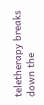teletherapy breaks down the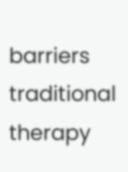barriers traditional therapy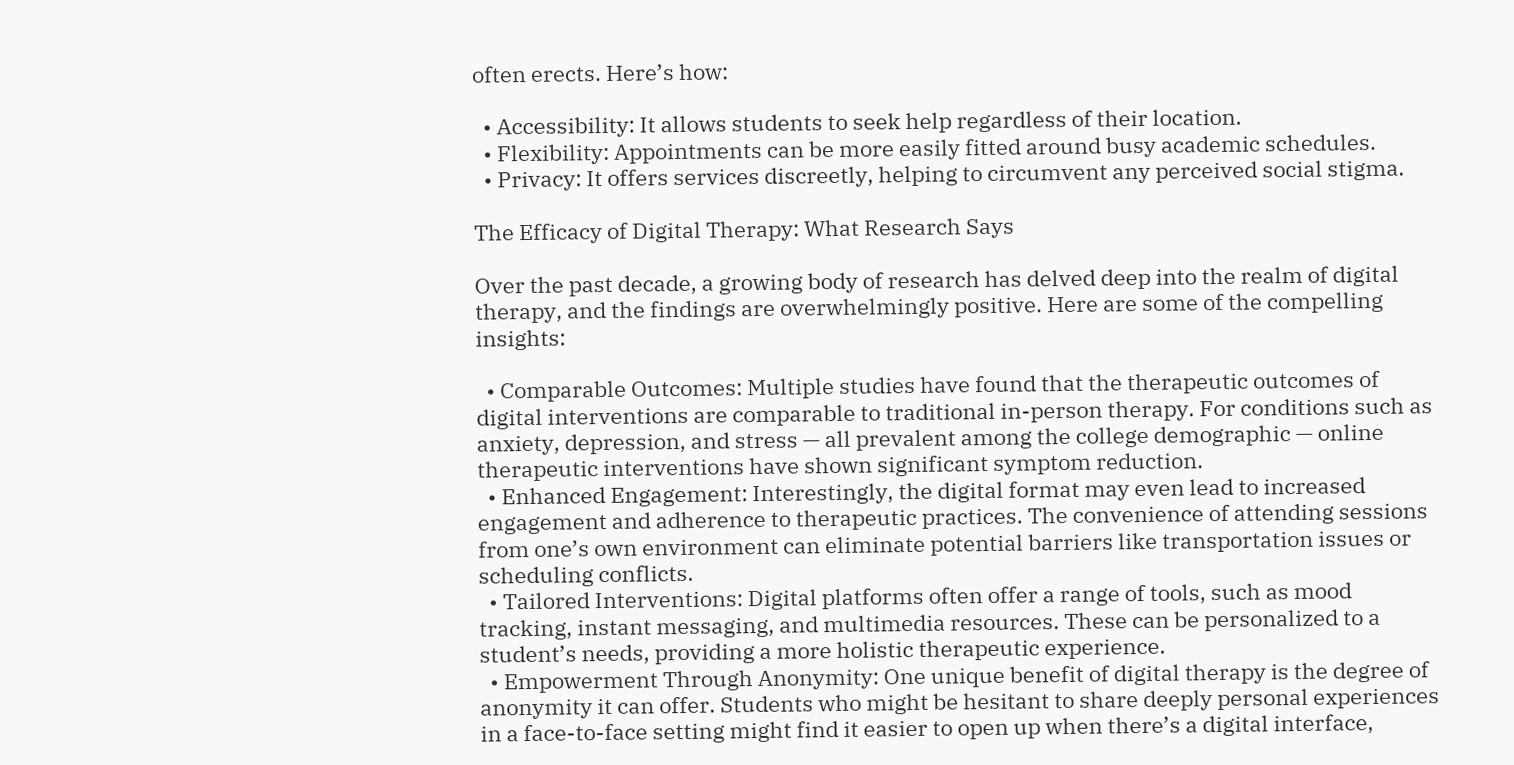often erects. Here’s how:

  • Accessibility: It allows students to seek help regardless of their location.
  • Flexibility: Appointments can be more easily fitted around busy academic schedules.
  • Privacy: It offers services discreetly, helping to circumvent any perceived social stigma.

The Efficacy of Digital Therapy: What Research Says

Over the past decade, a growing body of research has delved deep into the realm of digital therapy, and the findings are overwhelmingly positive. Here are some of the compelling insights:

  • Comparable Outcomes: Multiple studies have found that the therapeutic outcomes of digital interventions are comparable to traditional in-person therapy. For conditions such as anxiety, depression, and stress — all prevalent among the college demographic — online therapeutic interventions have shown significant symptom reduction.
  • Enhanced Engagement: Interestingly, the digital format may even lead to increased engagement and adherence to therapeutic practices. The convenience of attending sessions from one’s own environment can eliminate potential barriers like transportation issues or scheduling conflicts.
  • Tailored Interventions: Digital platforms often offer a range of tools, such as mood tracking, instant messaging, and multimedia resources. These can be personalized to a student’s needs, providing a more holistic therapeutic experience.
  • Empowerment Through Anonymity: One unique benefit of digital therapy is the degree of anonymity it can offer. Students who might be hesitant to share deeply personal experiences in a face-to-face setting might find it easier to open up when there’s a digital interface,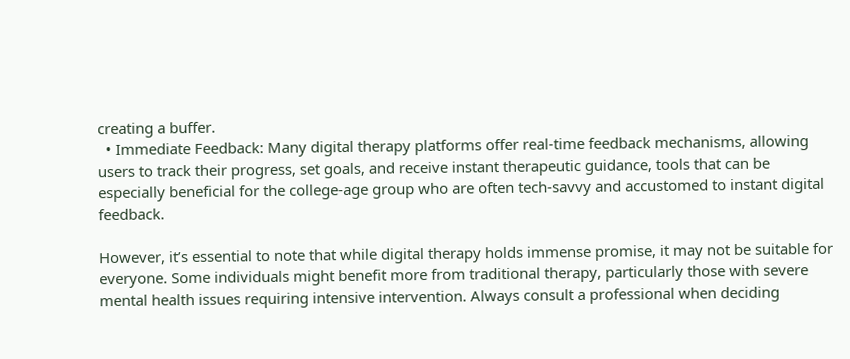creating a buffer.
  • Immediate Feedback: Many digital therapy platforms offer real-time feedback mechanisms, allowing users to track their progress, set goals, and receive instant therapeutic guidance, tools that can be especially beneficial for the college-age group who are often tech-savvy and accustomed to instant digital feedback.

However, it’s essential to note that while digital therapy holds immense promise, it may not be suitable for everyone. Some individuals might benefit more from traditional therapy, particularly those with severe mental health issues requiring intensive intervention. Always consult a professional when deciding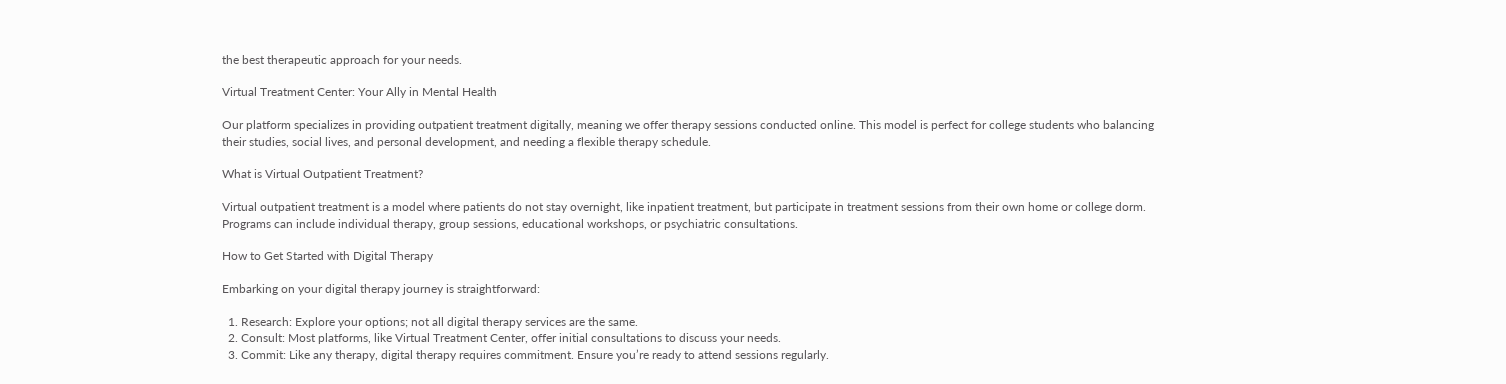the best therapeutic approach for your needs.

Virtual Treatment Center: Your Ally in Mental Health

Our platform specializes in providing outpatient treatment digitally, meaning we offer therapy sessions conducted online. This model is perfect for college students who balancing their studies, social lives, and personal development, and needing a flexible therapy schedule.

What is Virtual Outpatient Treatment?

Virtual outpatient treatment is a model where patients do not stay overnight, like inpatient treatment, but participate in treatment sessions from their own home or college dorm. Programs can include individual therapy, group sessions, educational workshops, or psychiatric consultations.

How to Get Started with Digital Therapy

Embarking on your digital therapy journey is straightforward:

  1. Research: Explore your options; not all digital therapy services are the same.
  2. Consult: Most platforms, like Virtual Treatment Center, offer initial consultations to discuss your needs.
  3. Commit: Like any therapy, digital therapy requires commitment. Ensure you’re ready to attend sessions regularly.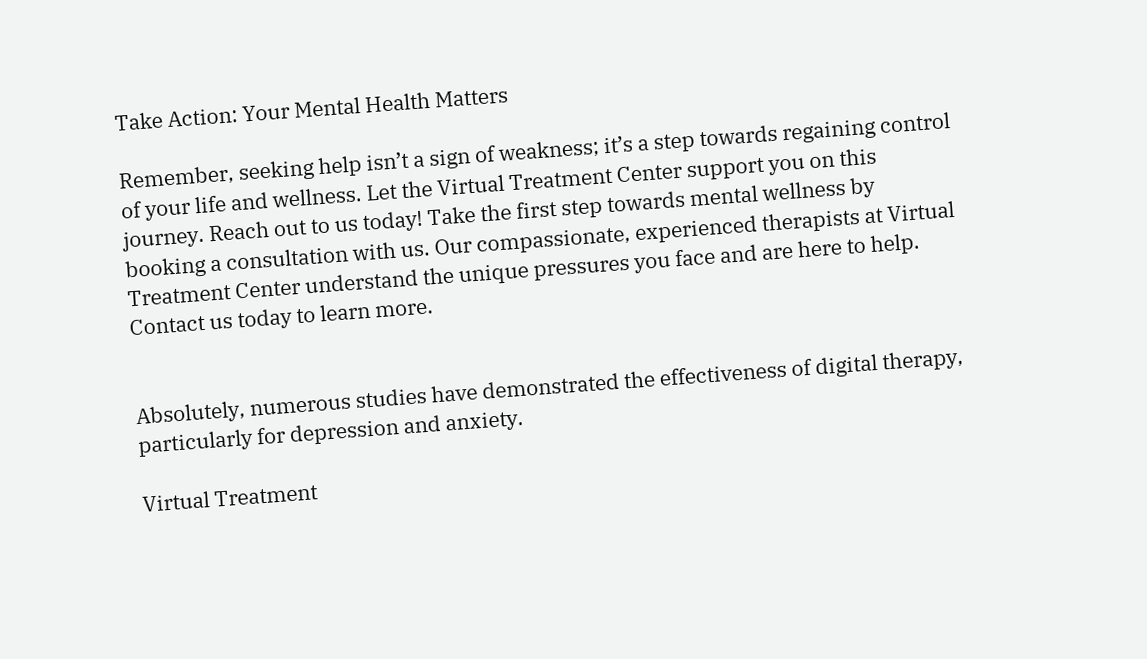Take Action: Your Mental Health Matters

Remember, seeking help isn’t a sign of weakness; it’s a step towards regaining control of your life and wellness. Let the Virtual Treatment Center support you on this journey. Reach out to us today! Take the first step towards mental wellness by booking a consultation with us. Our compassionate, experienced therapists at Virtual Treatment Center understand the unique pressures you face and are here to help. Contact us today to learn more.


Absolutely, numerous studies have demonstrated the effectiveness of digital therapy, particularly for depression and anxiety.

Virtual Treatment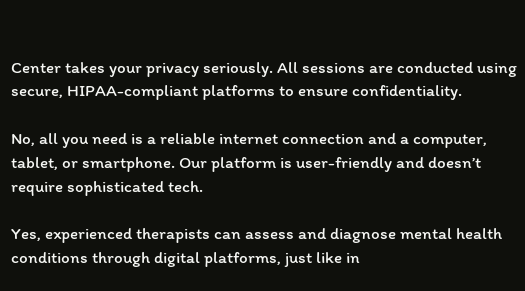Center takes your privacy seriously. All sessions are conducted using secure, HIPAA-compliant platforms to ensure confidentiality.

No, all you need is a reliable internet connection and a computer, tablet, or smartphone. Our platform is user-friendly and doesn’t require sophisticated tech.

Yes, experienced therapists can assess and diagnose mental health conditions through digital platforms, just like in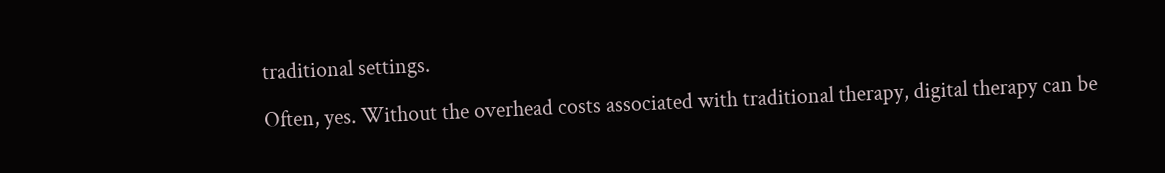traditional settings.

Often, yes. Without the overhead costs associated with traditional therapy, digital therapy can be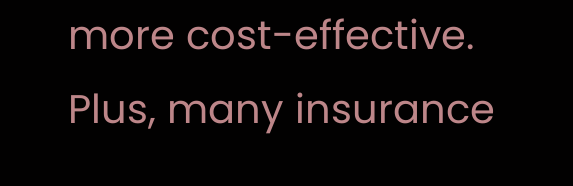more cost-effective. Plus, many insurance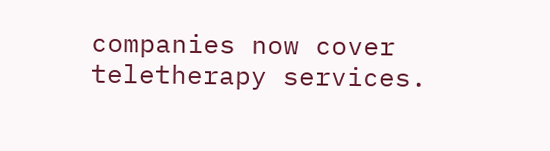companies now cover teletherapy services.